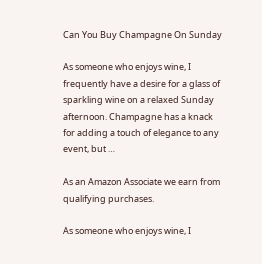Can You Buy Champagne On Sunday

As someone who enjoys wine, I frequently have a desire for a glass of sparkling wine on a relaxed Sunday afternoon. Champagne has a knack for adding a touch of elegance to any event, but …

As an Amazon Associate we earn from qualifying purchases.

As someone who enjoys wine, I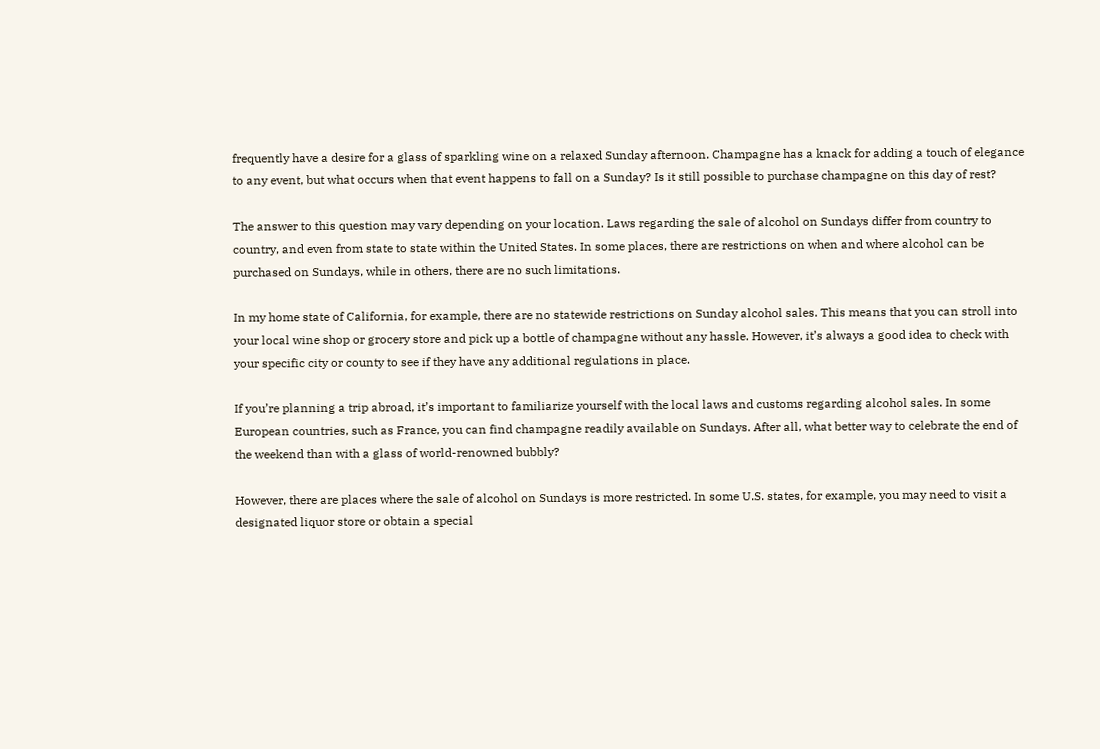frequently have a desire for a glass of sparkling wine on a relaxed Sunday afternoon. Champagne has a knack for adding a touch of elegance to any event, but what occurs when that event happens to fall on a Sunday? Is it still possible to purchase champagne on this day of rest?

The answer to this question may vary depending on your location. Laws regarding the sale of alcohol on Sundays differ from country to country, and even from state to state within the United States. In some places, there are restrictions on when and where alcohol can be purchased on Sundays, while in others, there are no such limitations.

In my home state of California, for example, there are no statewide restrictions on Sunday alcohol sales. This means that you can stroll into your local wine shop or grocery store and pick up a bottle of champagne without any hassle. However, it’s always a good idea to check with your specific city or county to see if they have any additional regulations in place.

If you’re planning a trip abroad, it’s important to familiarize yourself with the local laws and customs regarding alcohol sales. In some European countries, such as France, you can find champagne readily available on Sundays. After all, what better way to celebrate the end of the weekend than with a glass of world-renowned bubbly?

However, there are places where the sale of alcohol on Sundays is more restricted. In some U.S. states, for example, you may need to visit a designated liquor store or obtain a special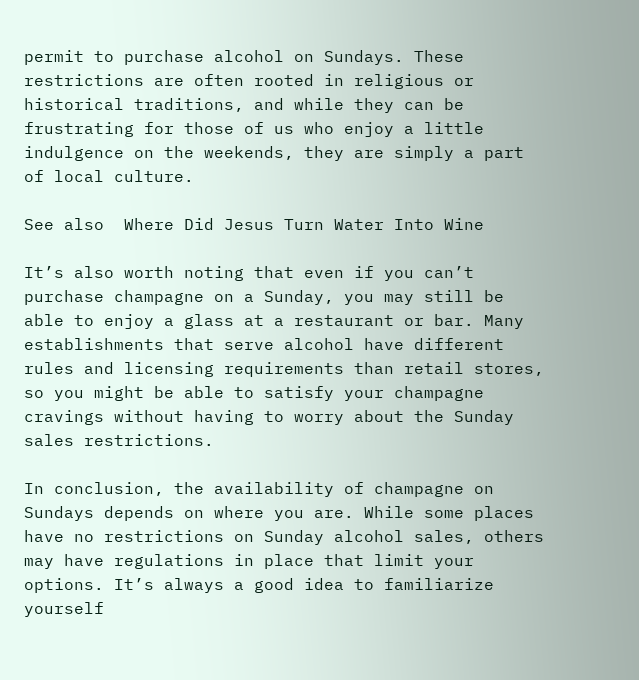permit to purchase alcohol on Sundays. These restrictions are often rooted in religious or historical traditions, and while they can be frustrating for those of us who enjoy a little indulgence on the weekends, they are simply a part of local culture.

See also  Where Did Jesus Turn Water Into Wine

It’s also worth noting that even if you can’t purchase champagne on a Sunday, you may still be able to enjoy a glass at a restaurant or bar. Many establishments that serve alcohol have different rules and licensing requirements than retail stores, so you might be able to satisfy your champagne cravings without having to worry about the Sunday sales restrictions.

In conclusion, the availability of champagne on Sundays depends on where you are. While some places have no restrictions on Sunday alcohol sales, others may have regulations in place that limit your options. It’s always a good idea to familiarize yourself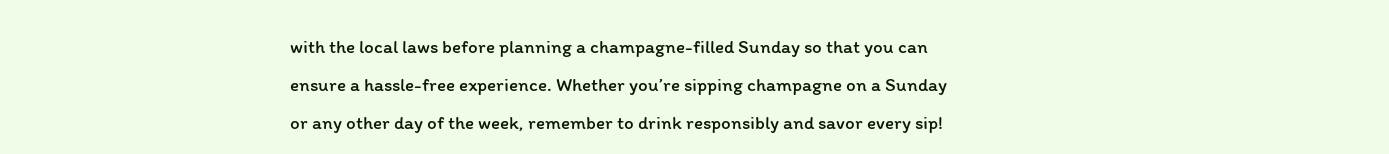with the local laws before planning a champagne-filled Sunday so that you can ensure a hassle-free experience. Whether you’re sipping champagne on a Sunday or any other day of the week, remember to drink responsibly and savor every sip!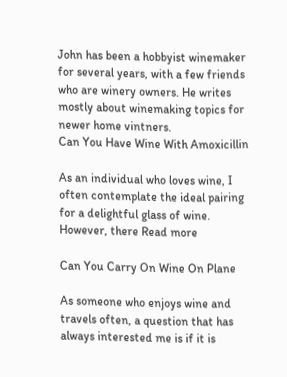John has been a hobbyist winemaker for several years, with a few friends who are winery owners. He writes mostly about winemaking topics for newer home vintners.
Can You Have Wine With Amoxicillin

As an individual who loves wine, I often contemplate the ideal pairing for a delightful glass of wine. However, there Read more

Can You Carry On Wine On Plane

As someone who enjoys wine and travels often, a question that has always interested me is if it is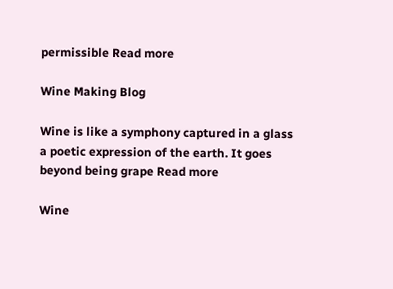permissible Read more

Wine Making Blog

Wine is like a symphony captured in a glass a poetic expression of the earth. It goes beyond being grape Read more

Wine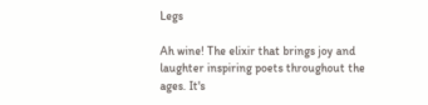Legs

Ah wine! The elixir that brings joy and laughter inspiring poets throughout the ages. It's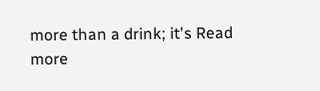more than a drink; it's Read more